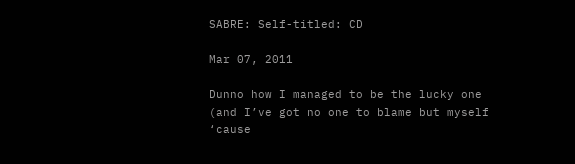SABRE: Self-titled: CD

Mar 07, 2011

Dunno how I managed to be the lucky one (and I’ve got no one to blame but myself ‘cause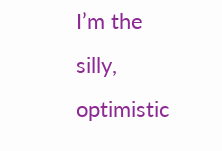I’m the silly, optimistic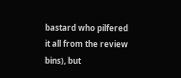bastard who pilfered it all from the review bins), but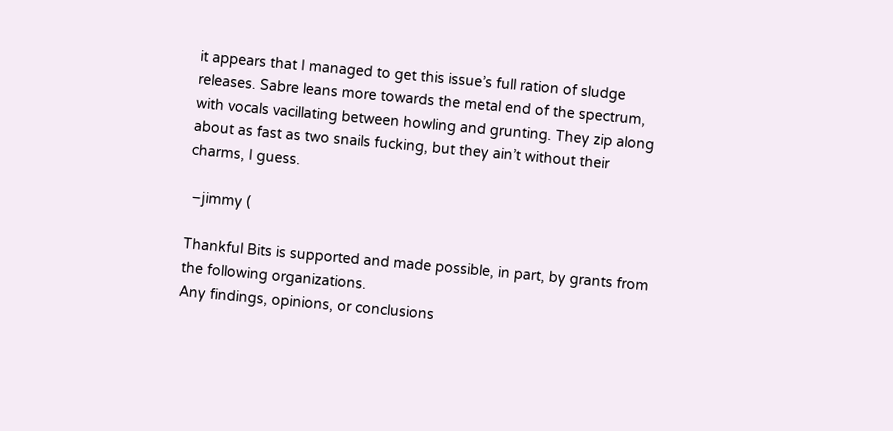it appears that I managed to get this issue’s full ration of sludge releases. Sabre leans more towards the metal end of the spectrum, with vocals vacillating between howling and grunting. They zip along about as fast as two snails fucking, but they ain’t without their charms, I guess.

 –jimmy (

Thankful Bits is supported and made possible, in part, by grants from the following organizations.
Any findings, opinions, or conclusions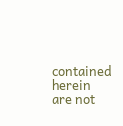contained herein are not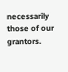necessarily those of our grantors.